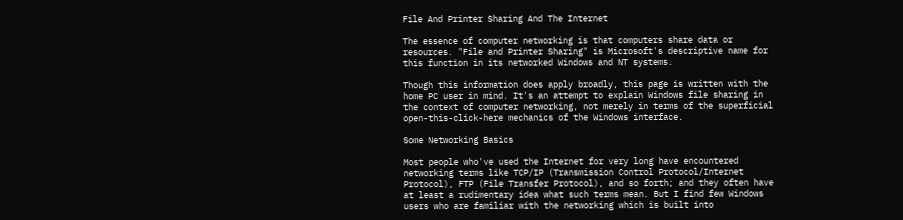File And Printer Sharing And The Internet

The essence of computer networking is that computers share data or resources. "File and Printer Sharing" is Microsoft's descriptive name for this function in its networked Windows and NT systems.

Though this information does apply broadly, this page is written with the home PC user in mind. It's an attempt to explain Windows file sharing in the context of computer networking, not merely in terms of the superficial open-this-click-here mechanics of the Windows interface.

Some Networking Basics

Most people who've used the Internet for very long have encountered networking terms like TCP/IP (Transmission Control Protocol/Internet Protocol), FTP (File Transfer Protocol), and so forth; and they often have at least a rudimentary idea what such terms mean. But I find few Windows users who are familiar with the networking which is built into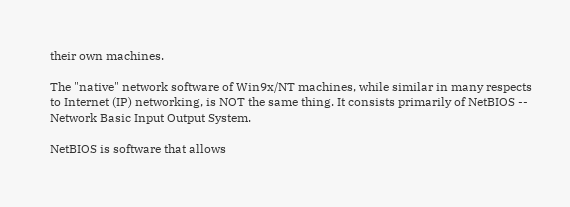their own machines.

The "native" network software of Win9x/NT machines, while similar in many respects to Internet (IP) networking, is NOT the same thing. It consists primarily of NetBIOS -- Network Basic Input Output System.

NetBIOS is software that allows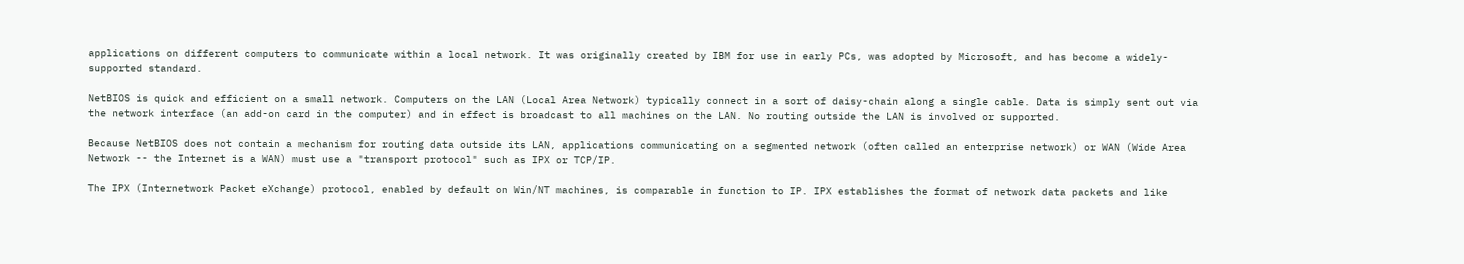applications on different computers to communicate within a local network. It was originally created by IBM for use in early PCs, was adopted by Microsoft, and has become a widely-supported standard.

NetBIOS is quick and efficient on a small network. Computers on the LAN (Local Area Network) typically connect in a sort of daisy-chain along a single cable. Data is simply sent out via the network interface (an add-on card in the computer) and in effect is broadcast to all machines on the LAN. No routing outside the LAN is involved or supported.

Because NetBIOS does not contain a mechanism for routing data outside its LAN, applications communicating on a segmented network (often called an enterprise network) or WAN (Wide Area Network -- the Internet is a WAN) must use a "transport protocol" such as IPX or TCP/IP.

The IPX (Internetwork Packet eXchange) protocol, enabled by default on Win/NT machines, is comparable in function to IP. IPX establishes the format of network data packets and like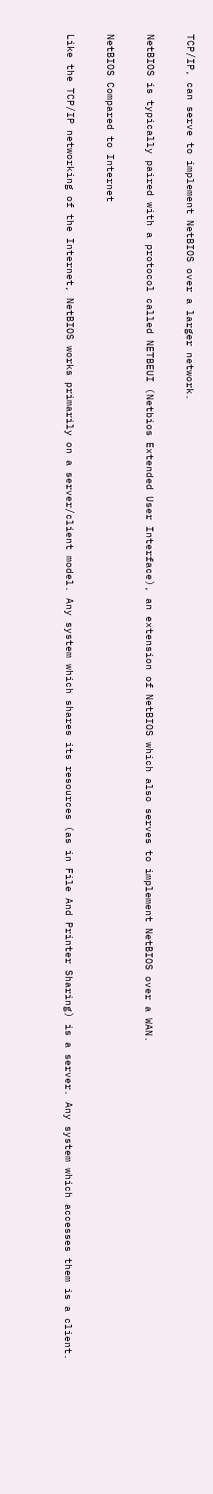TCP/IP, can serve to implement NetBIOS over a larger network.

NetBIOS is typically paired with a protocol called NETBEUI (Netbios Extended User Interface), an extension of NetBIOS which also serves to implement NetBIOS over a WAN.

NetBIOS Compared to Internet

Like the TCP/IP networking of the Internet, NetBIOS works primarily on a server/client model. Any system which shares its resources (as in File And Printer Sharing) is a server. Any system which accesses them is a client.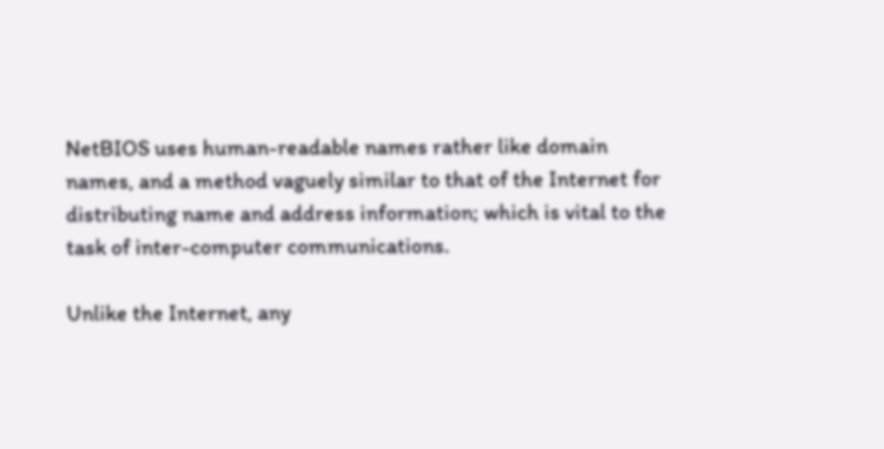NetBIOS uses human-readable names rather like domain names, and a method vaguely similar to that of the Internet for distributing name and address information; which is vital to the task of inter-computer communications.

Unlike the Internet, any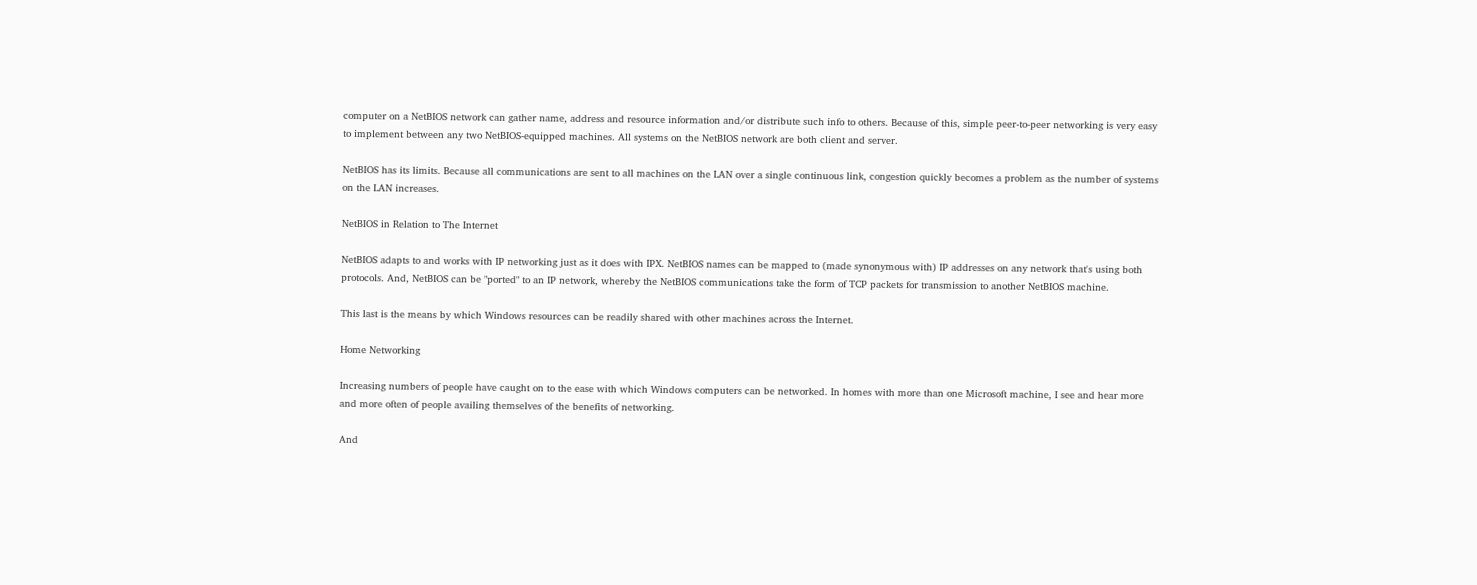computer on a NetBIOS network can gather name, address and resource information and/or distribute such info to others. Because of this, simple peer-to-peer networking is very easy to implement between any two NetBIOS-equipped machines. All systems on the NetBIOS network are both client and server.

NetBIOS has its limits. Because all communications are sent to all machines on the LAN over a single continuous link, congestion quickly becomes a problem as the number of systems on the LAN increases.

NetBIOS in Relation to The Internet

NetBIOS adapts to and works with IP networking just as it does with IPX. NetBIOS names can be mapped to (made synonymous with) IP addresses on any network that's using both protocols. And, NetBIOS can be "ported" to an IP network, whereby the NetBIOS communications take the form of TCP packets for transmission to another NetBIOS machine.

This last is the means by which Windows resources can be readily shared with other machines across the Internet.

Home Networking

Increasing numbers of people have caught on to the ease with which Windows computers can be networked. In homes with more than one Microsoft machine, I see and hear more and more often of people availing themselves of the benefits of networking.

And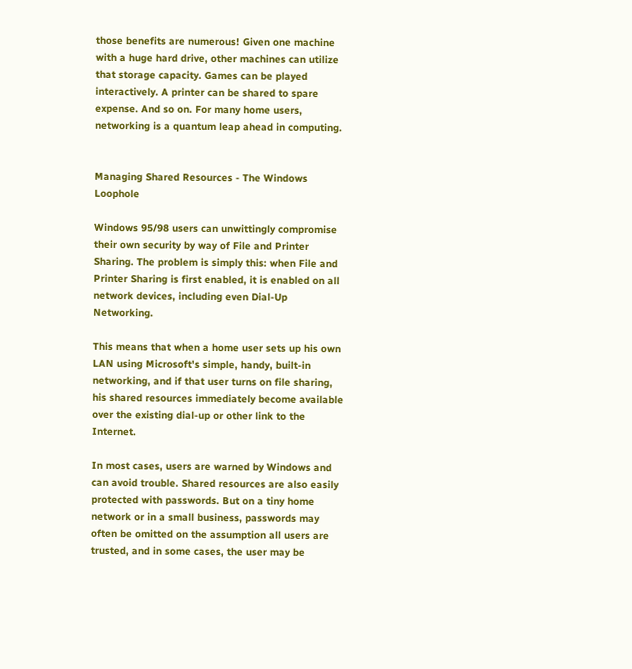those benefits are numerous! Given one machine with a huge hard drive, other machines can utilize that storage capacity. Games can be played interactively. A printer can be shared to spare expense. And so on. For many home users, networking is a quantum leap ahead in computing.


Managing Shared Resources - The Windows Loophole

Windows 95/98 users can unwittingly compromise their own security by way of File and Printer Sharing. The problem is simply this: when File and Printer Sharing is first enabled, it is enabled on all network devices, including even Dial-Up Networking.

This means that when a home user sets up his own LAN using Microsoft's simple, handy, built-in networking, and if that user turns on file sharing, his shared resources immediately become available over the existing dial-up or other link to the Internet.

In most cases, users are warned by Windows and can avoid trouble. Shared resources are also easily protected with passwords. But on a tiny home network or in a small business, passwords may often be omitted on the assumption all users are trusted, and in some cases, the user may be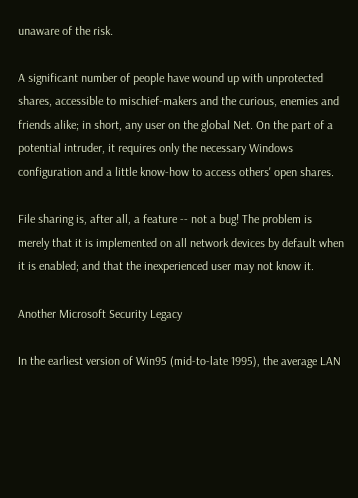unaware of the risk.

A significant number of people have wound up with unprotected shares, accessible to mischief-makers and the curious, enemies and friends alike; in short, any user on the global Net. On the part of a potential intruder, it requires only the necessary Windows configuration and a little know-how to access others' open shares.

File sharing is, after all, a feature -- not a bug! The problem is merely that it is implemented on all network devices by default when it is enabled; and that the inexperienced user may not know it.

Another Microsoft Security Legacy

In the earliest version of Win95 (mid-to-late 1995), the average LAN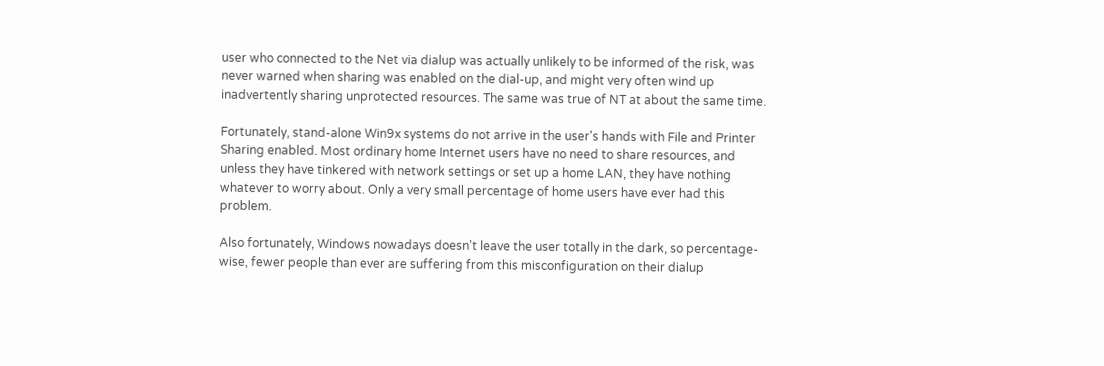user who connected to the Net via dialup was actually unlikely to be informed of the risk, was never warned when sharing was enabled on the dial-up, and might very often wind up inadvertently sharing unprotected resources. The same was true of NT at about the same time.

Fortunately, stand-alone Win9x systems do not arrive in the user's hands with File and Printer Sharing enabled. Most ordinary home Internet users have no need to share resources, and unless they have tinkered with network settings or set up a home LAN, they have nothing whatever to worry about. Only a very small percentage of home users have ever had this problem.

Also fortunately, Windows nowadays doesn't leave the user totally in the dark, so percentage-wise, fewer people than ever are suffering from this misconfiguration on their dialup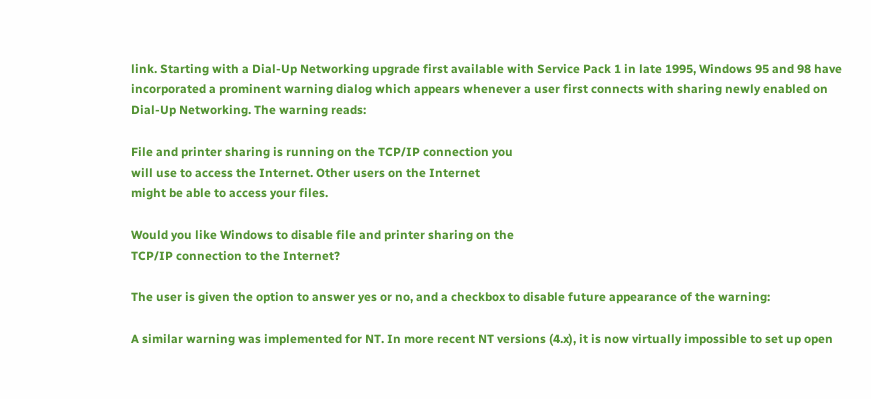link. Starting with a Dial-Up Networking upgrade first available with Service Pack 1 in late 1995, Windows 95 and 98 have incorporated a prominent warning dialog which appears whenever a user first connects with sharing newly enabled on Dial-Up Networking. The warning reads:

File and printer sharing is running on the TCP/IP connection you
will use to access the Internet. Other users on the Internet
might be able to access your files.

Would you like Windows to disable file and printer sharing on the
TCP/IP connection to the Internet?

The user is given the option to answer yes or no, and a checkbox to disable future appearance of the warning:

A similar warning was implemented for NT. In more recent NT versions (4.x), it is now virtually impossible to set up open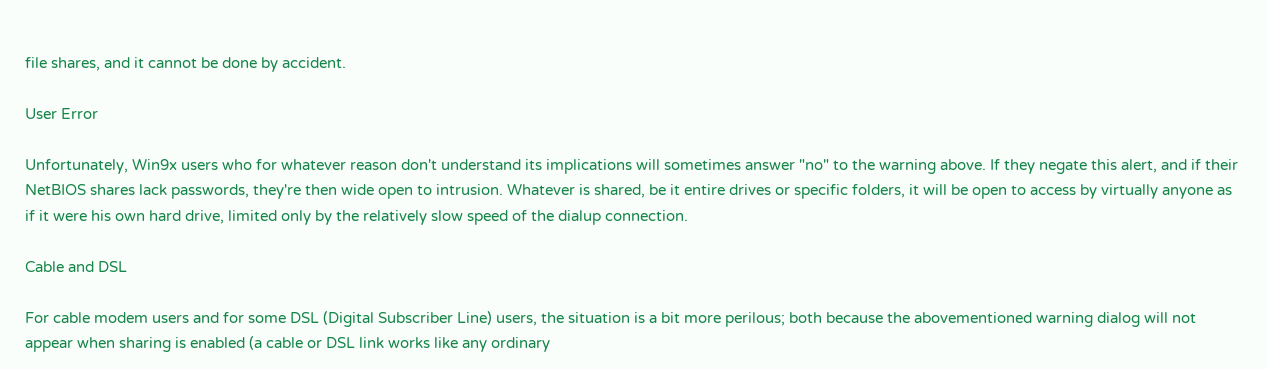file shares, and it cannot be done by accident.

User Error

Unfortunately, Win9x users who for whatever reason don't understand its implications will sometimes answer "no" to the warning above. If they negate this alert, and if their NetBIOS shares lack passwords, they're then wide open to intrusion. Whatever is shared, be it entire drives or specific folders, it will be open to access by virtually anyone as if it were his own hard drive, limited only by the relatively slow speed of the dialup connection.

Cable and DSL

For cable modem users and for some DSL (Digital Subscriber Line) users, the situation is a bit more perilous; both because the abovementioned warning dialog will not appear when sharing is enabled (a cable or DSL link works like any ordinary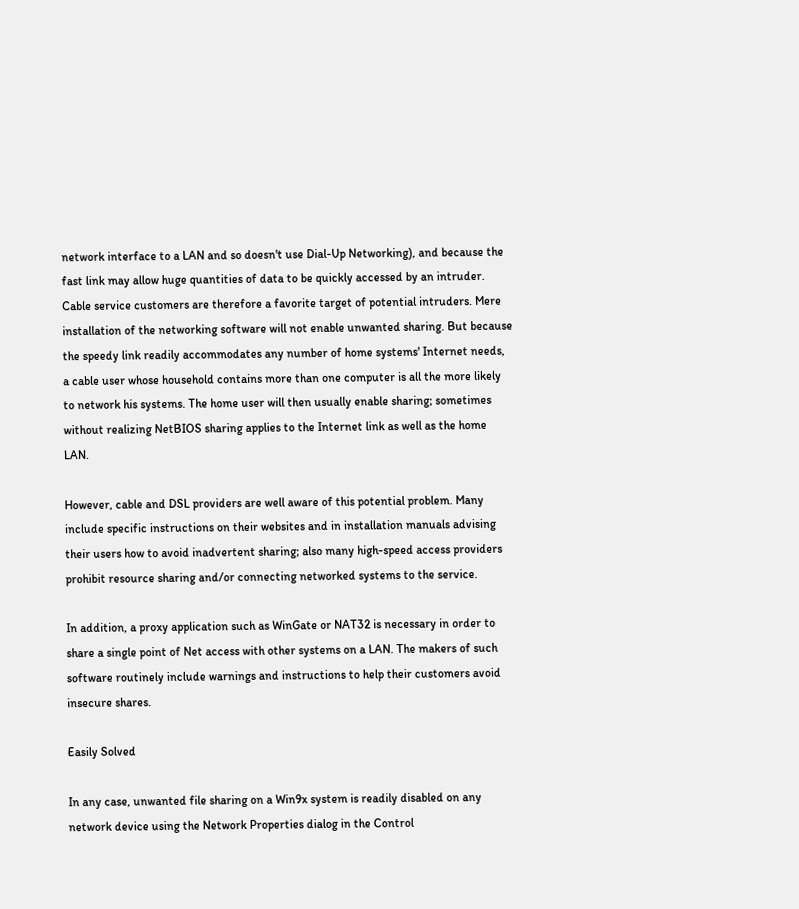network interface to a LAN and so doesn't use Dial-Up Networking), and because the fast link may allow huge quantities of data to be quickly accessed by an intruder. Cable service customers are therefore a favorite target of potential intruders. Mere installation of the networking software will not enable unwanted sharing. But because the speedy link readily accommodates any number of home systems' Internet needs, a cable user whose household contains more than one computer is all the more likely to network his systems. The home user will then usually enable sharing; sometimes without realizing NetBIOS sharing applies to the Internet link as well as the home LAN.

However, cable and DSL providers are well aware of this potential problem. Many include specific instructions on their websites and in installation manuals advising their users how to avoid inadvertent sharing; also many high-speed access providers prohibit resource sharing and/or connecting networked systems to the service.

In addition, a proxy application such as WinGate or NAT32 is necessary in order to share a single point of Net access with other systems on a LAN. The makers of such software routinely include warnings and instructions to help their customers avoid insecure shares.

Easily Solved

In any case, unwanted file sharing on a Win9x system is readily disabled on any network device using the Network Properties dialog in the Control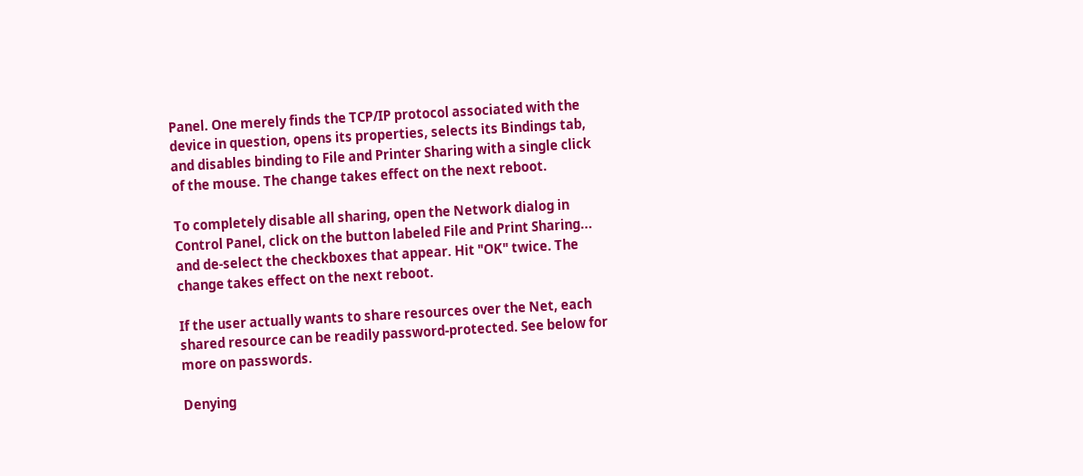Panel. One merely finds the TCP/IP protocol associated with the device in question, opens its properties, selects its Bindings tab, and disables binding to File and Printer Sharing with a single click of the mouse. The change takes effect on the next reboot.

To completely disable all sharing, open the Network dialog in Control Panel, click on the button labeled File and Print Sharing... and de-select the checkboxes that appear. Hit "OK" twice. The change takes effect on the next reboot.

If the user actually wants to share resources over the Net, each shared resource can be readily password-protected. See below for more on passwords.

Denying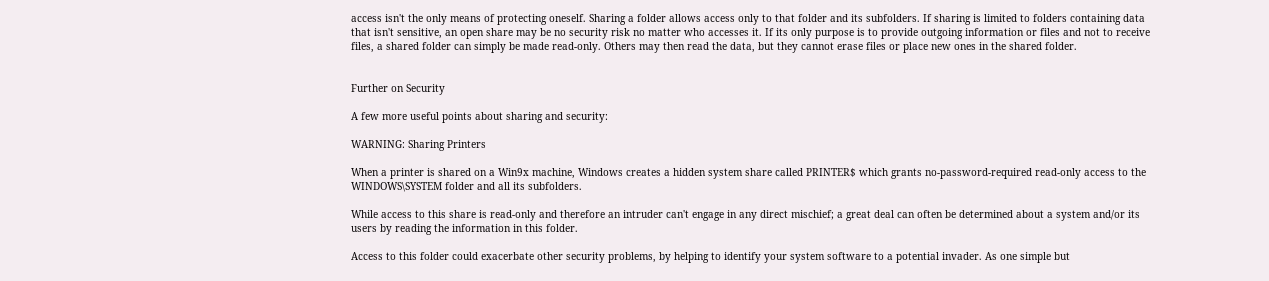access isn't the only means of protecting oneself. Sharing a folder allows access only to that folder and its subfolders. If sharing is limited to folders containing data that isn't sensitive, an open share may be no security risk no matter who accesses it. If its only purpose is to provide outgoing information or files and not to receive files, a shared folder can simply be made read-only. Others may then read the data, but they cannot erase files or place new ones in the shared folder.


Further on Security

A few more useful points about sharing and security:

WARNING: Sharing Printers

When a printer is shared on a Win9x machine, Windows creates a hidden system share called PRINTER$ which grants no-password-required read-only access to the WINDOWS\SYSTEM folder and all its subfolders.

While access to this share is read-only and therefore an intruder can't engage in any direct mischief; a great deal can often be determined about a system and/or its users by reading the information in this folder.

Access to this folder could exacerbate other security problems, by helping to identify your system software to a potential invader. As one simple but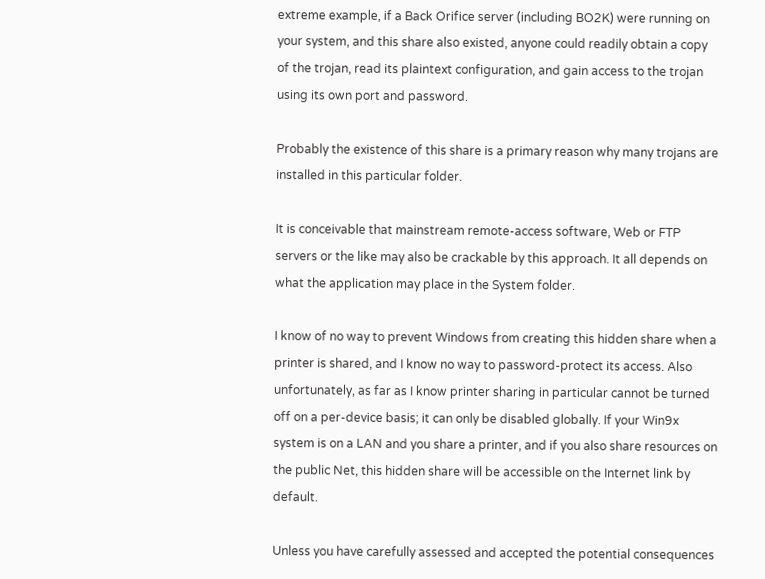extreme example, if a Back Orifice server (including BO2K) were running on your system, and this share also existed, anyone could readily obtain a copy of the trojan, read its plaintext configuration, and gain access to the trojan using its own port and password.

Probably the existence of this share is a primary reason why many trojans are installed in this particular folder.

It is conceivable that mainstream remote-access software, Web or FTP servers or the like may also be crackable by this approach. It all depends on what the application may place in the System folder.

I know of no way to prevent Windows from creating this hidden share when a printer is shared, and I know no way to password-protect its access. Also unfortunately, as far as I know printer sharing in particular cannot be turned off on a per-device basis; it can only be disabled globally. If your Win9x system is on a LAN and you share a printer, and if you also share resources on the public Net, this hidden share will be accessible on the Internet link by default.

Unless you have carefully assessed and accepted the potential consequences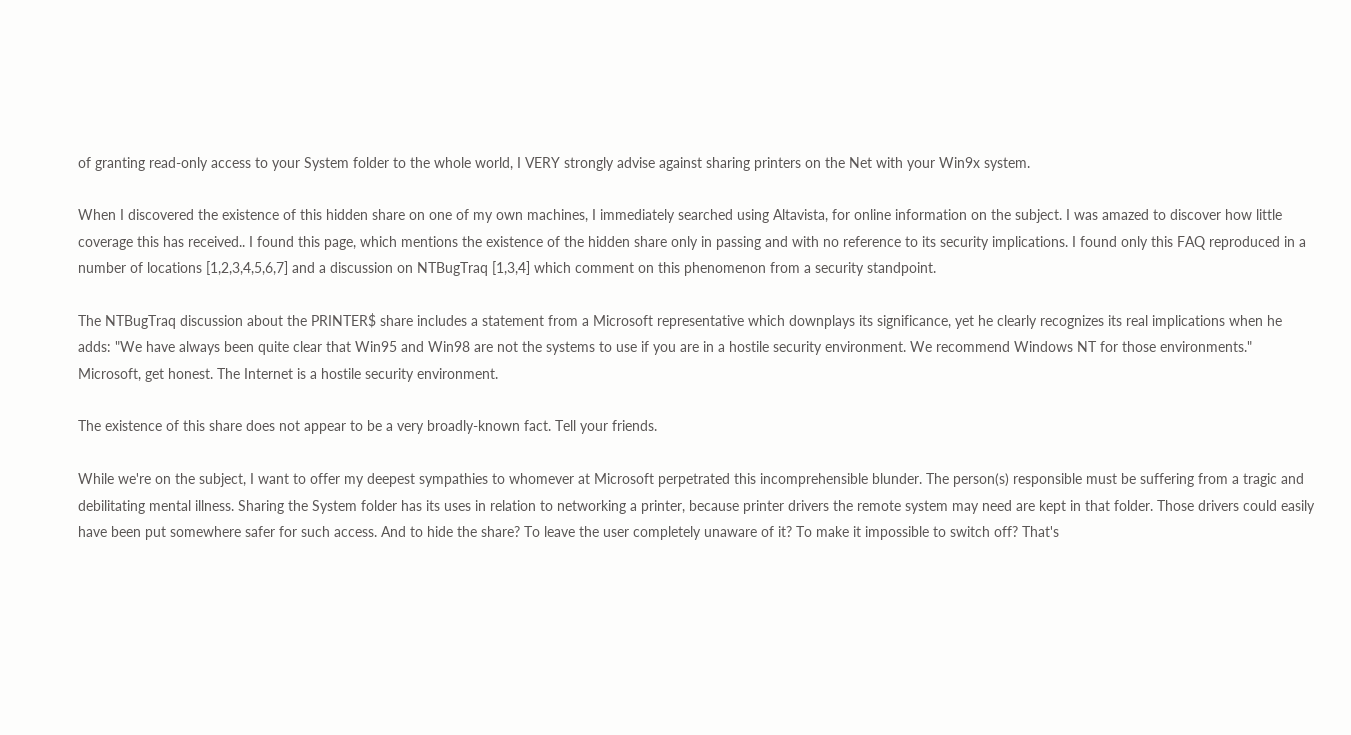of granting read-only access to your System folder to the whole world, I VERY strongly advise against sharing printers on the Net with your Win9x system.

When I discovered the existence of this hidden share on one of my own machines, I immediately searched using Altavista, for online information on the subject. I was amazed to discover how little coverage this has received.. I found this page, which mentions the existence of the hidden share only in passing and with no reference to its security implications. I found only this FAQ reproduced in a number of locations [1,2,3,4,5,6,7] and a discussion on NTBugTraq [1,3,4] which comment on this phenomenon from a security standpoint.

The NTBugTraq discussion about the PRINTER$ share includes a statement from a Microsoft representative which downplays its significance, yet he clearly recognizes its real implications when he adds: "We have always been quite clear that Win95 and Win98 are not the systems to use if you are in a hostile security environment. We recommend Windows NT for those environments." Microsoft, get honest. The Internet is a hostile security environment.

The existence of this share does not appear to be a very broadly-known fact. Tell your friends.

While we're on the subject, I want to offer my deepest sympathies to whomever at Microsoft perpetrated this incomprehensible blunder. The person(s) responsible must be suffering from a tragic and debilitating mental illness. Sharing the System folder has its uses in relation to networking a printer, because printer drivers the remote system may need are kept in that folder. Those drivers could easily have been put somewhere safer for such access. And to hide the share? To leave the user completely unaware of it? To make it impossible to switch off? That's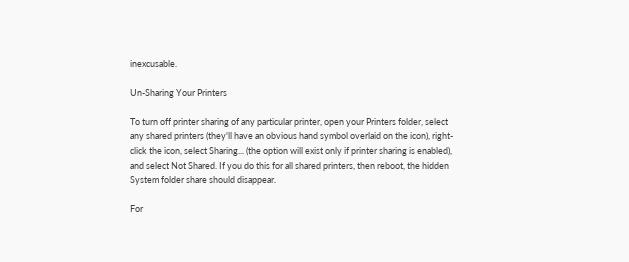inexcusable.

Un-Sharing Your Printers

To turn off printer sharing of any particular printer, open your Printers folder, select any shared printers (they'll have an obvious hand symbol overlaid on the icon), right-click the icon, select Sharing... (the option will exist only if printer sharing is enabled), and select Not Shared. If you do this for all shared printers, then reboot, the hidden System folder share should disappear.

For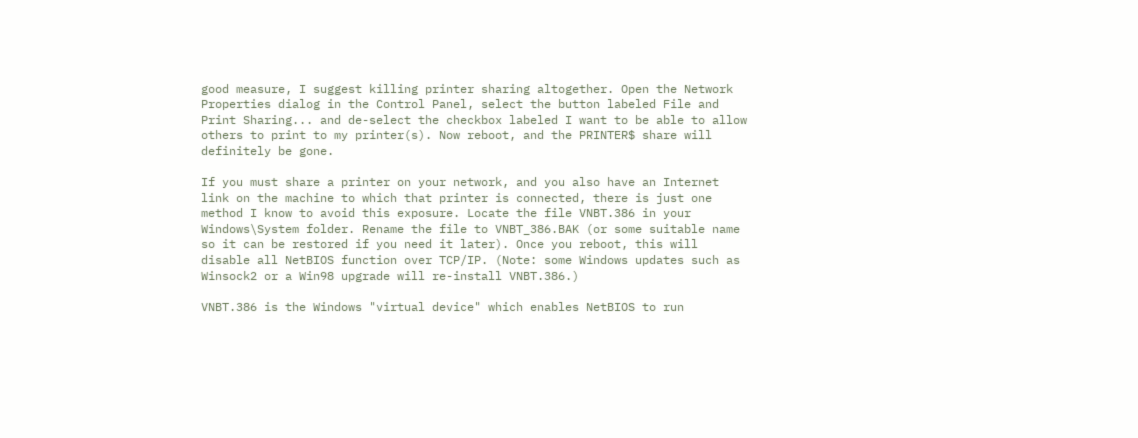good measure, I suggest killing printer sharing altogether. Open the Network Properties dialog in the Control Panel, select the button labeled File and Print Sharing... and de-select the checkbox labeled I want to be able to allow others to print to my printer(s). Now reboot, and the PRINTER$ share will definitely be gone.

If you must share a printer on your network, and you also have an Internet link on the machine to which that printer is connected, there is just one method I know to avoid this exposure. Locate the file VNBT.386 in your Windows\System folder. Rename the file to VNBT_386.BAK (or some suitable name so it can be restored if you need it later). Once you reboot, this will disable all NetBIOS function over TCP/IP. (Note: some Windows updates such as Winsock2 or a Win98 upgrade will re-install VNBT.386.)

VNBT.386 is the Windows "virtual device" which enables NetBIOS to run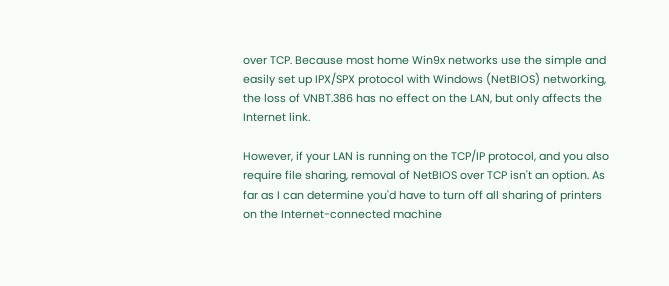over TCP. Because most home Win9x networks use the simple and easily set up IPX/SPX protocol with Windows (NetBIOS) networking, the loss of VNBT.386 has no effect on the LAN, but only affects the Internet link.

However, if your LAN is running on the TCP/IP protocol, and you also require file sharing, removal of NetBIOS over TCP isn't an option. As far as I can determine you'd have to turn off all sharing of printers on the Internet-connected machine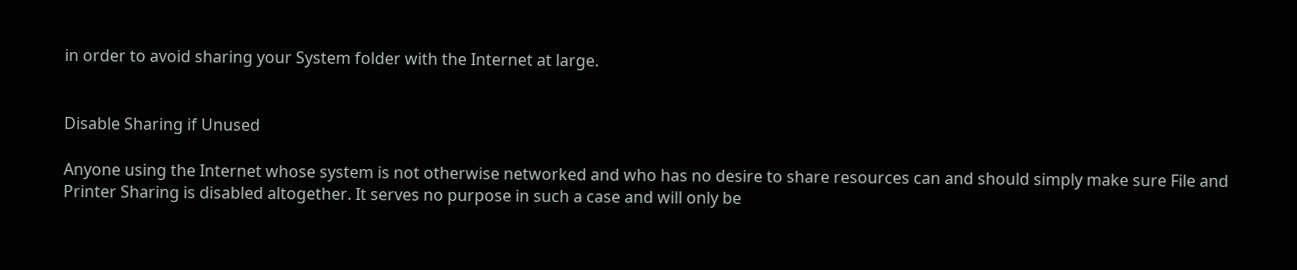in order to avoid sharing your System folder with the Internet at large.


Disable Sharing if Unused

Anyone using the Internet whose system is not otherwise networked and who has no desire to share resources can and should simply make sure File and Printer Sharing is disabled altogether. It serves no purpose in such a case and will only be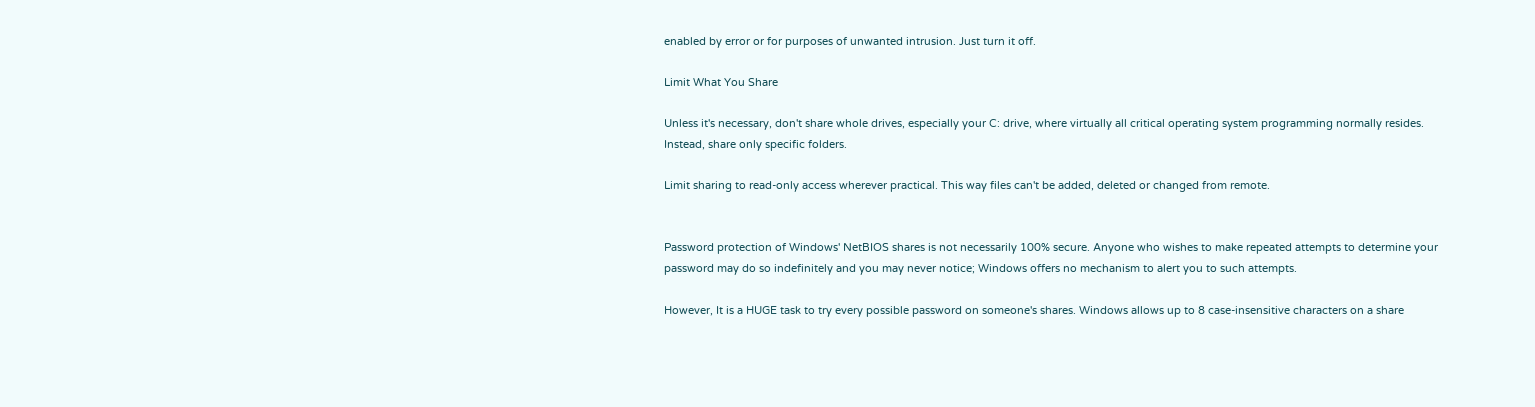enabled by error or for purposes of unwanted intrusion. Just turn it off.

Limit What You Share

Unless it's necessary, don't share whole drives, especially your C: drive, where virtually all critical operating system programming normally resides. Instead, share only specific folders.

Limit sharing to read-only access wherever practical. This way files can't be added, deleted or changed from remote.


Password protection of Windows' NetBIOS shares is not necessarily 100% secure. Anyone who wishes to make repeated attempts to determine your password may do so indefinitely and you may never notice; Windows offers no mechanism to alert you to such attempts.

However, It is a HUGE task to try every possible password on someone's shares. Windows allows up to 8 case-insensitive characters on a share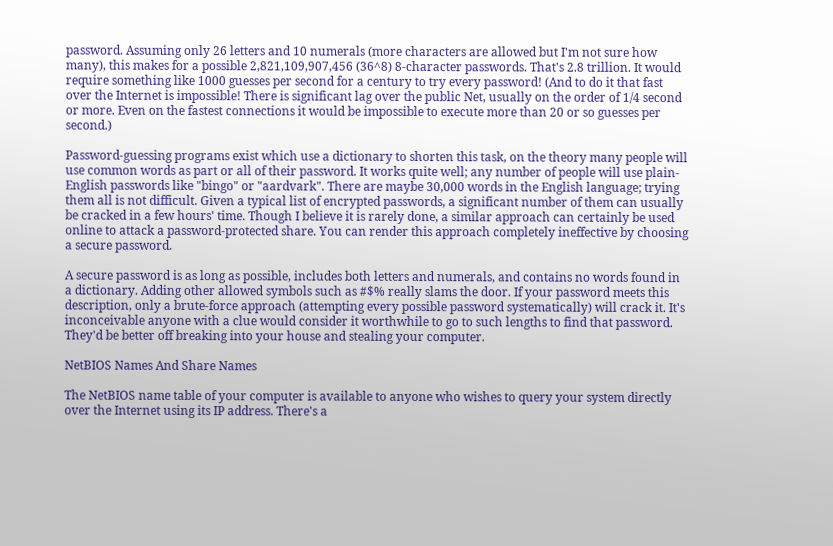password. Assuming only 26 letters and 10 numerals (more characters are allowed but I'm not sure how many), this makes for a possible 2,821,109,907,456 (36^8) 8-character passwords. That's 2.8 trillion. It would require something like 1000 guesses per second for a century to try every password! (And to do it that fast over the Internet is impossible! There is significant lag over the public Net, usually on the order of 1/4 second or more. Even on the fastest connections it would be impossible to execute more than 20 or so guesses per second.)

Password-guessing programs exist which use a dictionary to shorten this task, on the theory many people will use common words as part or all of their password. It works quite well; any number of people will use plain-English passwords like "bingo" or "aardvark". There are maybe 30,000 words in the English language; trying them all is not difficult. Given a typical list of encrypted passwords, a significant number of them can usually be cracked in a few hours' time. Though I believe it is rarely done, a similar approach can certainly be used online to attack a password-protected share. You can render this approach completely ineffective by choosing a secure password.

A secure password is as long as possible, includes both letters and numerals, and contains no words found in a dictionary. Adding other allowed symbols such as #$% really slams the door. If your password meets this description, only a brute-force approach (attempting every possible password systematically) will crack it. It's inconceivable anyone with a clue would consider it worthwhile to go to such lengths to find that password. They'd be better off breaking into your house and stealing your computer.

NetBIOS Names And Share Names

The NetBIOS name table of your computer is available to anyone who wishes to query your system directly over the Internet using its IP address. There's a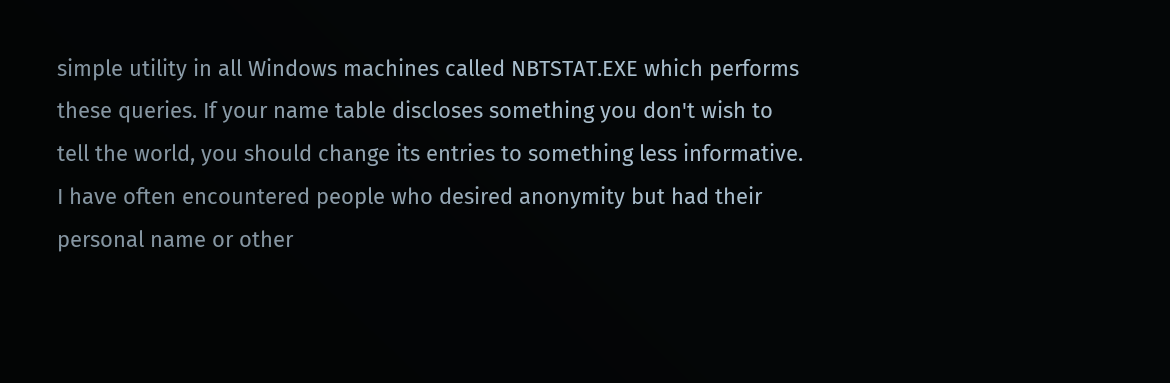simple utility in all Windows machines called NBTSTAT.EXE which performs these queries. If your name table discloses something you don't wish to tell the world, you should change its entries to something less informative. I have often encountered people who desired anonymity but had their personal name or other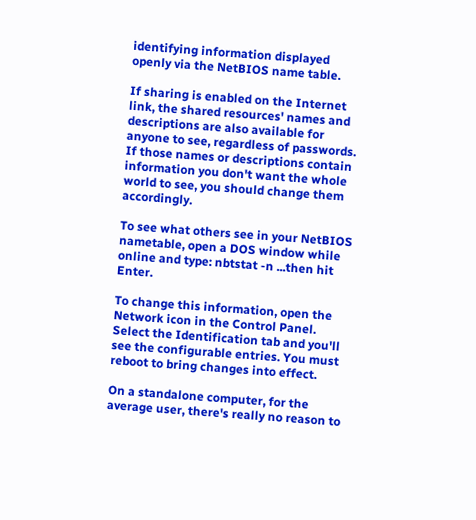identifying information displayed openly via the NetBIOS name table.

If sharing is enabled on the Internet link, the shared resources' names and descriptions are also available for anyone to see, regardless of passwords. If those names or descriptions contain information you don't want the whole world to see, you should change them accordingly.

To see what others see in your NetBIOS nametable, open a DOS window while online and type: nbtstat -n ...then hit Enter.

To change this information, open the Network icon in the Control Panel. Select the Identification tab and you'll see the configurable entries. You must reboot to bring changes into effect.

On a standalone computer, for the average user, there's really no reason to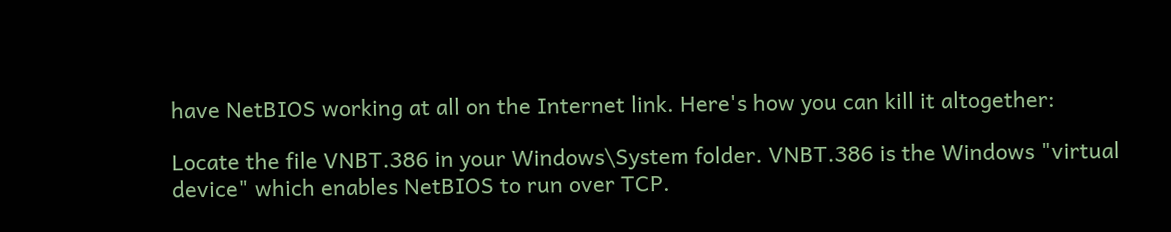have NetBIOS working at all on the Internet link. Here's how you can kill it altogether:

Locate the file VNBT.386 in your Windows\System folder. VNBT.386 is the Windows "virtual device" which enables NetBIOS to run over TCP.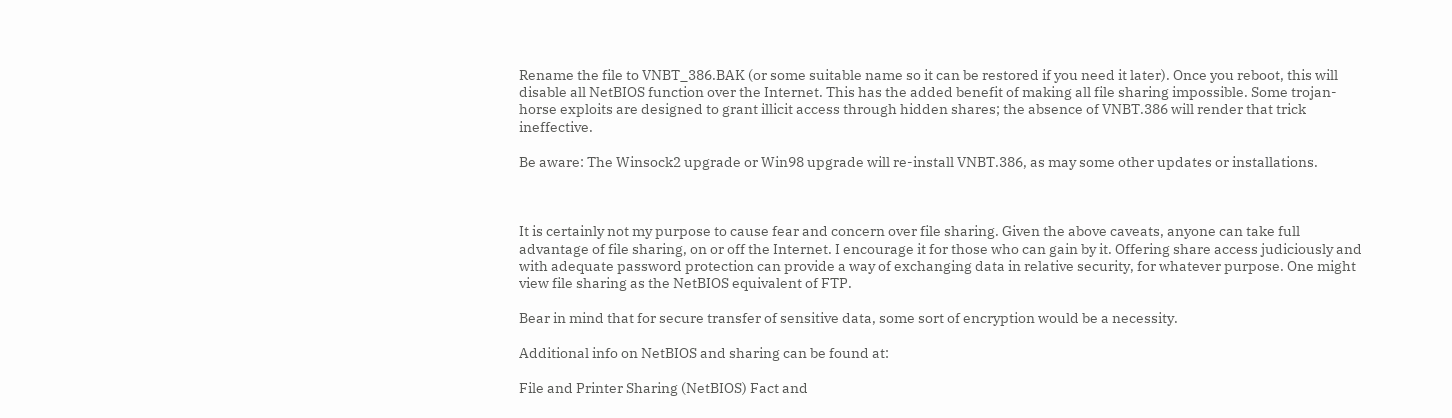Rename the file to VNBT_386.BAK (or some suitable name so it can be restored if you need it later). Once you reboot, this will disable all NetBIOS function over the Internet. This has the added benefit of making all file sharing impossible. Some trojan-horse exploits are designed to grant illicit access through hidden shares; the absence of VNBT.386 will render that trick ineffective.

Be aware: The Winsock2 upgrade or Win98 upgrade will re-install VNBT.386, as may some other updates or installations.



It is certainly not my purpose to cause fear and concern over file sharing. Given the above caveats, anyone can take full advantage of file sharing, on or off the Internet. I encourage it for those who can gain by it. Offering share access judiciously and with adequate password protection can provide a way of exchanging data in relative security, for whatever purpose. One might view file sharing as the NetBIOS equivalent of FTP.

Bear in mind that for secure transfer of sensitive data, some sort of encryption would be a necessity.

Additional info on NetBIOS and sharing can be found at:

File and Printer Sharing (NetBIOS) Fact and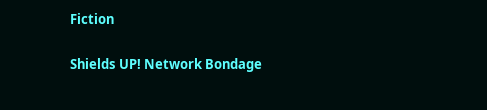Fiction

Shields UP! Network Bondage